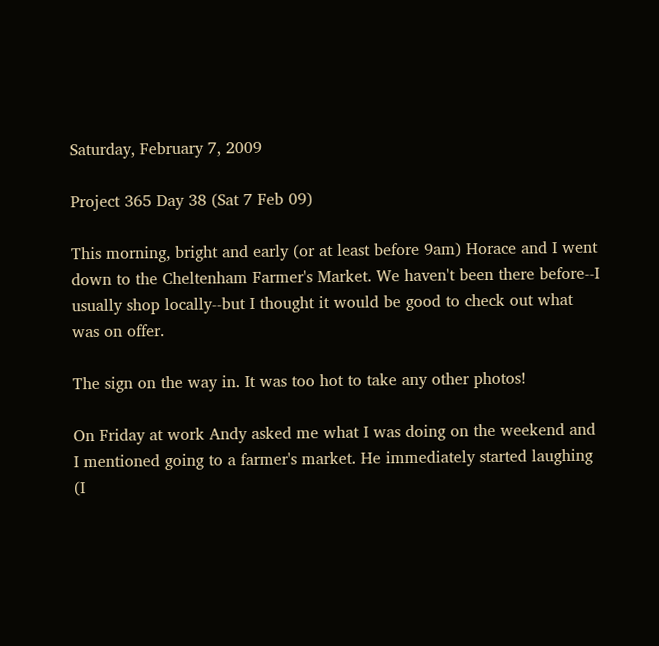Saturday, February 7, 2009

Project 365 Day 38 (Sat 7 Feb 09)

This morning, bright and early (or at least before 9am) Horace and I went down to the Cheltenham Farmer's Market. We haven't been there before--I usually shop locally--but I thought it would be good to check out what was on offer.

The sign on the way in. It was too hot to take any other photos!

On Friday at work Andy asked me what I was doing on the weekend and I mentioned going to a farmer's market. He immediately started laughing (I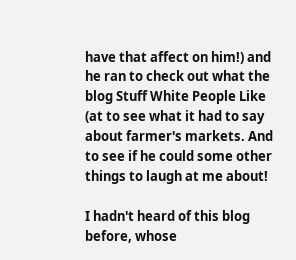have that affect on him!) and he ran to check out what the blog Stuff White People Like (at to see what it had to say about farmer's markets. And to see if he could some other things to laugh at me about!

I hadn't heard of this blog before, whose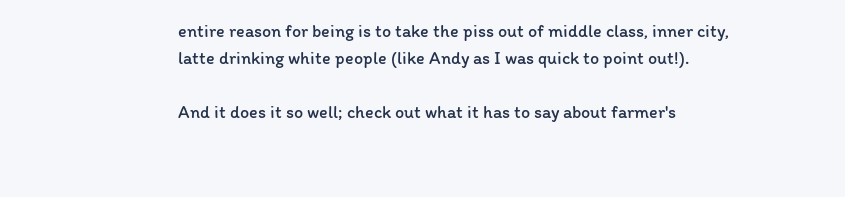entire reason for being is to take the piss out of middle class, inner city, latte drinking white people (like Andy as I was quick to point out!).

And it does it so well; check out what it has to say about farmer's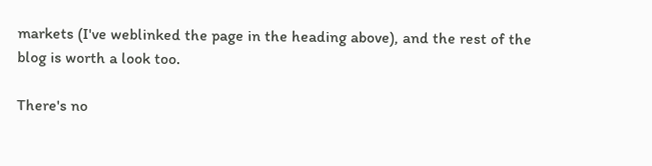markets (I've weblinked the page in the heading above), and the rest of the blog is worth a look too.

There's no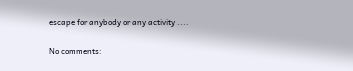escape for anybody or any activity ....

No comments: